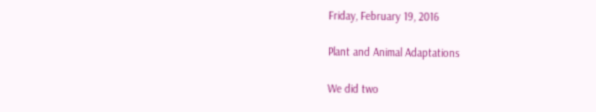Friday, February 19, 2016

Plant and Animal Adaptations

We did two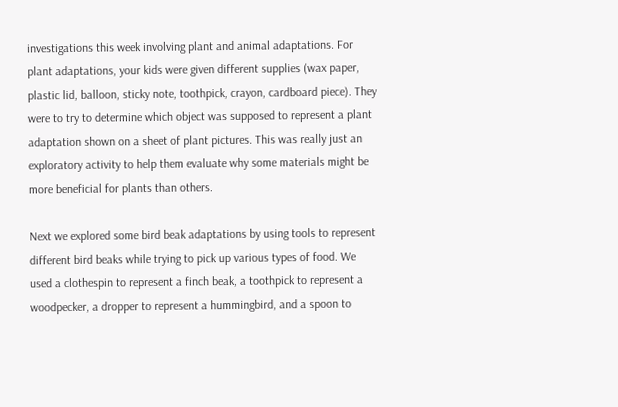investigations this week involving plant and animal adaptations. For plant adaptations, your kids were given different supplies (wax paper, plastic lid, balloon, sticky note, toothpick, crayon, cardboard piece). They were to try to determine which object was supposed to represent a plant adaptation shown on a sheet of plant pictures. This was really just an exploratory activity to help them evaluate why some materials might be more beneficial for plants than others.

Next we explored some bird beak adaptations by using tools to represent different bird beaks while trying to pick up various types of food. We used a clothespin to represent a finch beak, a toothpick to represent a woodpecker, a dropper to represent a hummingbird, and a spoon to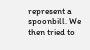represent a spoonbill. We then tried to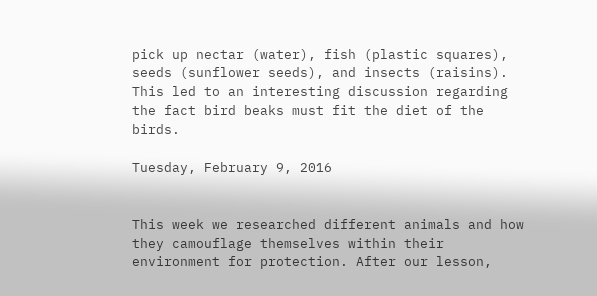pick up nectar (water), fish (plastic squares), seeds (sunflower seeds), and insects (raisins). This led to an interesting discussion regarding the fact bird beaks must fit the diet of the birds.

Tuesday, February 9, 2016


This week we researched different animals and how they camouflage themselves within their environment for protection. After our lesson,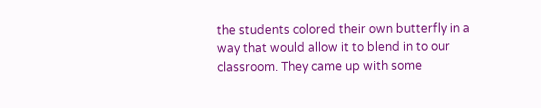the students colored their own butterfly in a way that would allow it to blend in to our classroom. They came up with some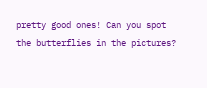pretty good ones! Can you spot the butterflies in the pictures?